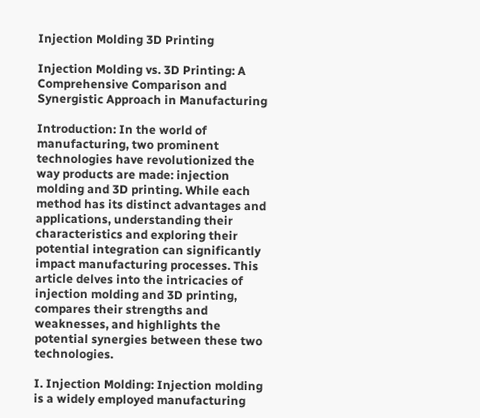Injection Molding 3D Printing

Injection Molding vs. 3D Printing: A Comprehensive Comparison and Synergistic Approach in Manufacturing

Introduction: In the world of manufacturing, two prominent technologies have revolutionized the way products are made: injection molding and 3D printing. While each method has its distinct advantages and applications, understanding their characteristics and exploring their potential integration can significantly impact manufacturing processes. This article delves into the intricacies of injection molding and 3D printing, compares their strengths and weaknesses, and highlights the potential synergies between these two technologies.

I. Injection Molding: Injection molding is a widely employed manufacturing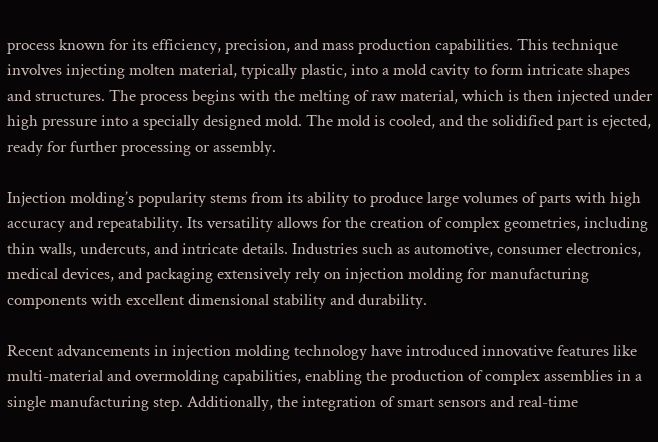process known for its efficiency, precision, and mass production capabilities. This technique involves injecting molten material, typically plastic, into a mold cavity to form intricate shapes and structures. The process begins with the melting of raw material, which is then injected under high pressure into a specially designed mold. The mold is cooled, and the solidified part is ejected, ready for further processing or assembly.

Injection molding’s popularity stems from its ability to produce large volumes of parts with high accuracy and repeatability. Its versatility allows for the creation of complex geometries, including thin walls, undercuts, and intricate details. Industries such as automotive, consumer electronics, medical devices, and packaging extensively rely on injection molding for manufacturing components with excellent dimensional stability and durability.

Recent advancements in injection molding technology have introduced innovative features like multi-material and overmolding capabilities, enabling the production of complex assemblies in a single manufacturing step. Additionally, the integration of smart sensors and real-time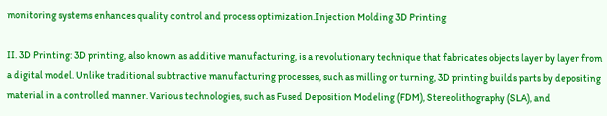monitoring systems enhances quality control and process optimization.Injection Molding 3D Printing

II. 3D Printing: 3D printing, also known as additive manufacturing, is a revolutionary technique that fabricates objects layer by layer from a digital model. Unlike traditional subtractive manufacturing processes, such as milling or turning, 3D printing builds parts by depositing material in a controlled manner. Various technologies, such as Fused Deposition Modeling (FDM), Stereolithography (SLA), and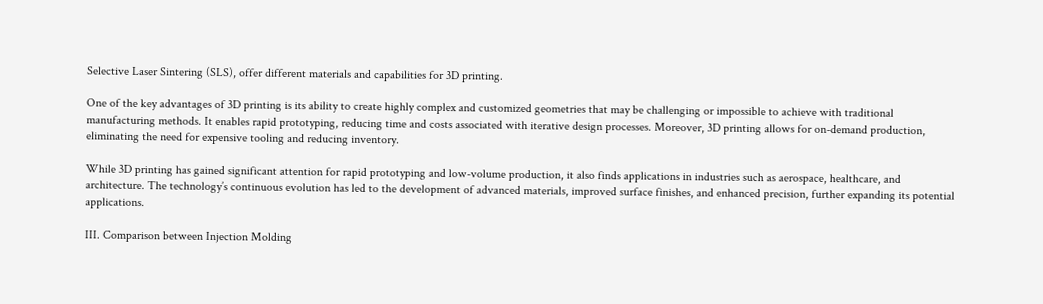Selective Laser Sintering (SLS), offer different materials and capabilities for 3D printing.

One of the key advantages of 3D printing is its ability to create highly complex and customized geometries that may be challenging or impossible to achieve with traditional manufacturing methods. It enables rapid prototyping, reducing time and costs associated with iterative design processes. Moreover, 3D printing allows for on-demand production, eliminating the need for expensive tooling and reducing inventory.

While 3D printing has gained significant attention for rapid prototyping and low-volume production, it also finds applications in industries such as aerospace, healthcare, and architecture. The technology’s continuous evolution has led to the development of advanced materials, improved surface finishes, and enhanced precision, further expanding its potential applications.

III. Comparison between Injection Molding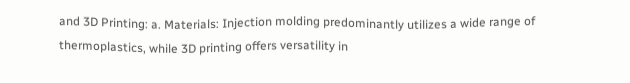and 3D Printing: a. Materials: Injection molding predominantly utilizes a wide range of thermoplastics, while 3D printing offers versatility in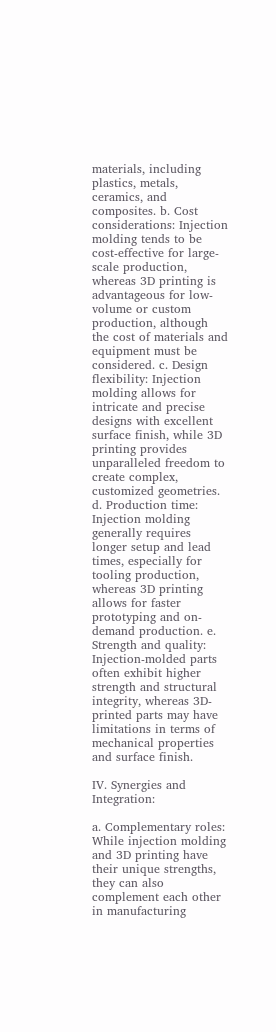materials, including plastics, metals, ceramics, and composites. b. Cost considerations: Injection molding tends to be cost-effective for large-scale production, whereas 3D printing is advantageous for low-volume or custom production, although the cost of materials and equipment must be considered. c. Design flexibility: Injection molding allows for intricate and precise designs with excellent surface finish, while 3D printing provides unparalleled freedom to create complex, customized geometries. d. Production time: Injection molding generally requires longer setup and lead times, especially for tooling production, whereas 3D printing allows for faster prototyping and on-demand production. e. Strength and quality: Injection-molded parts often exhibit higher strength and structural integrity, whereas 3D-printed parts may have limitations in terms of mechanical properties and surface finish.

IV. Synergies and Integration:

a. Complementary roles: While injection molding and 3D printing have their unique strengths, they can also complement each other in manufacturing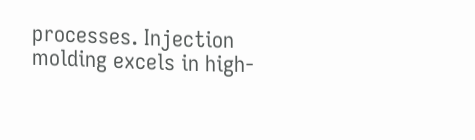processes. Injection molding excels in high-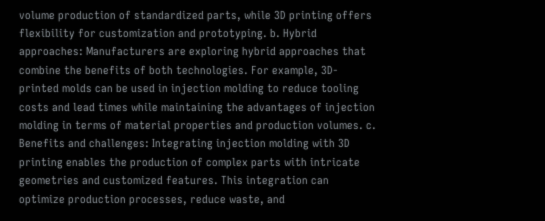volume production of standardized parts, while 3D printing offers flexibility for customization and prototyping. b. Hybrid approaches: Manufacturers are exploring hybrid approaches that combine the benefits of both technologies. For example, 3D-printed molds can be used in injection molding to reduce tooling costs and lead times while maintaining the advantages of injection molding in terms of material properties and production volumes. c. Benefits and challenges: Integrating injection molding with 3D printing enables the production of complex parts with intricate geometries and customized features. This integration can optimize production processes, reduce waste, and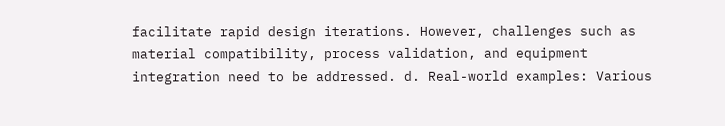facilitate rapid design iterations. However, challenges such as material compatibility, process validation, and equipment integration need to be addressed. d. Real-world examples: Various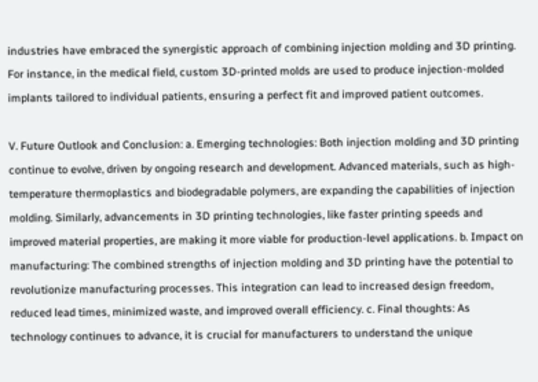industries have embraced the synergistic approach of combining injection molding and 3D printing. For instance, in the medical field, custom 3D-printed molds are used to produce injection-molded implants tailored to individual patients, ensuring a perfect fit and improved patient outcomes.

V. Future Outlook and Conclusion: a. Emerging technologies: Both injection molding and 3D printing continue to evolve, driven by ongoing research and development. Advanced materials, such as high-temperature thermoplastics and biodegradable polymers, are expanding the capabilities of injection molding. Similarly, advancements in 3D printing technologies, like faster printing speeds and improved material properties, are making it more viable for production-level applications. b. Impact on manufacturing: The combined strengths of injection molding and 3D printing have the potential to revolutionize manufacturing processes. This integration can lead to increased design freedom, reduced lead times, minimized waste, and improved overall efficiency. c. Final thoughts: As technology continues to advance, it is crucial for manufacturers to understand the unique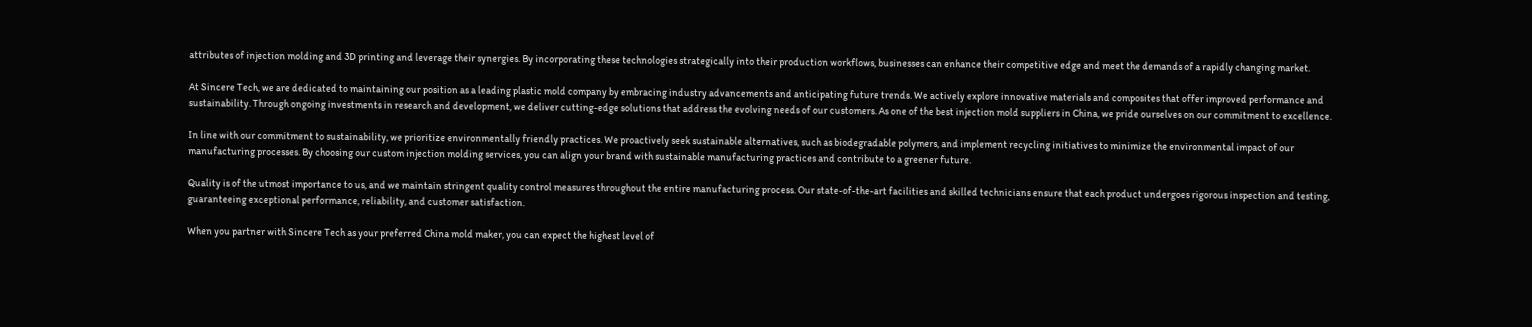attributes of injection molding and 3D printing and leverage their synergies. By incorporating these technologies strategically into their production workflows, businesses can enhance their competitive edge and meet the demands of a rapidly changing market.

At Sincere Tech, we are dedicated to maintaining our position as a leading plastic mold company by embracing industry advancements and anticipating future trends. We actively explore innovative materials and composites that offer improved performance and sustainability. Through ongoing investments in research and development, we deliver cutting-edge solutions that address the evolving needs of our customers. As one of the best injection mold suppliers in China, we pride ourselves on our commitment to excellence.

In line with our commitment to sustainability, we prioritize environmentally friendly practices. We proactively seek sustainable alternatives, such as biodegradable polymers, and implement recycling initiatives to minimize the environmental impact of our manufacturing processes. By choosing our custom injection molding services, you can align your brand with sustainable manufacturing practices and contribute to a greener future.

Quality is of the utmost importance to us, and we maintain stringent quality control measures throughout the entire manufacturing process. Our state-of-the-art facilities and skilled technicians ensure that each product undergoes rigorous inspection and testing, guaranteeing exceptional performance, reliability, and customer satisfaction.

When you partner with Sincere Tech as your preferred China mold maker, you can expect the highest level of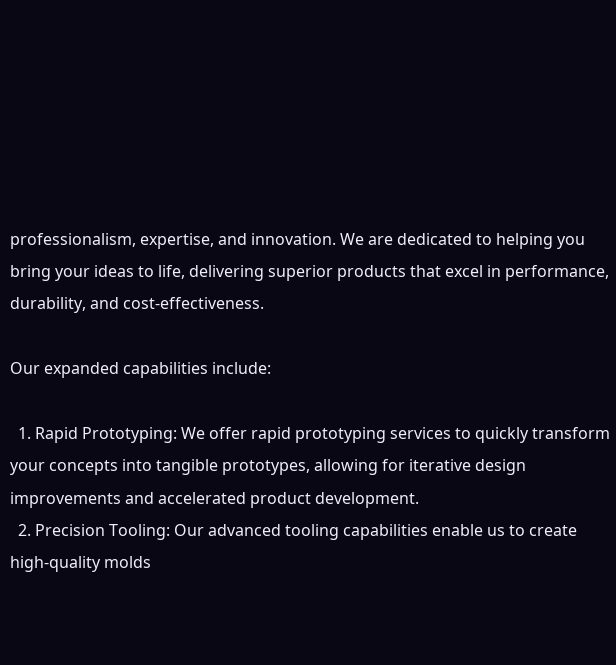professionalism, expertise, and innovation. We are dedicated to helping you bring your ideas to life, delivering superior products that excel in performance, durability, and cost-effectiveness.

Our expanded capabilities include:

  1. Rapid Prototyping: We offer rapid prototyping services to quickly transform your concepts into tangible prototypes, allowing for iterative design improvements and accelerated product development.
  2. Precision Tooling: Our advanced tooling capabilities enable us to create high-quality molds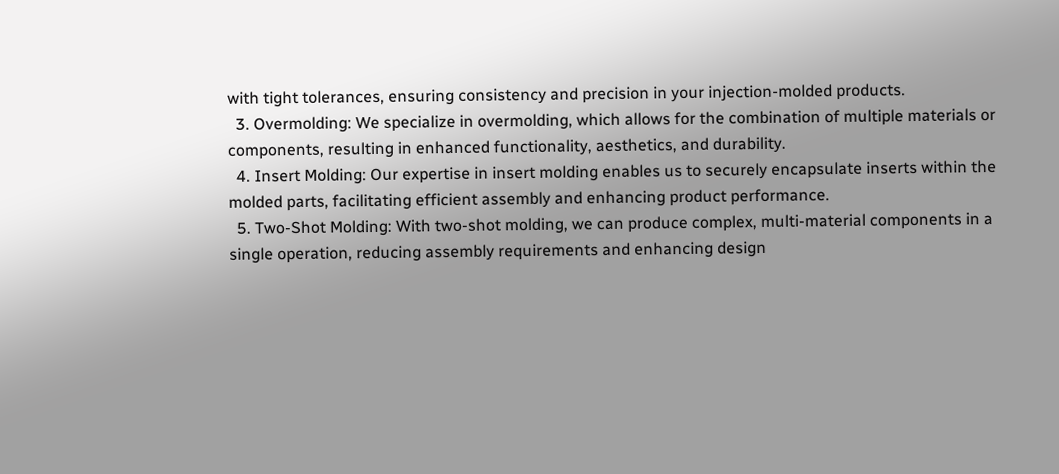with tight tolerances, ensuring consistency and precision in your injection-molded products.
  3. Overmolding: We specialize in overmolding, which allows for the combination of multiple materials or components, resulting in enhanced functionality, aesthetics, and durability.
  4. Insert Molding: Our expertise in insert molding enables us to securely encapsulate inserts within the molded parts, facilitating efficient assembly and enhancing product performance.
  5. Two-Shot Molding: With two-shot molding, we can produce complex, multi-material components in a single operation, reducing assembly requirements and enhancing design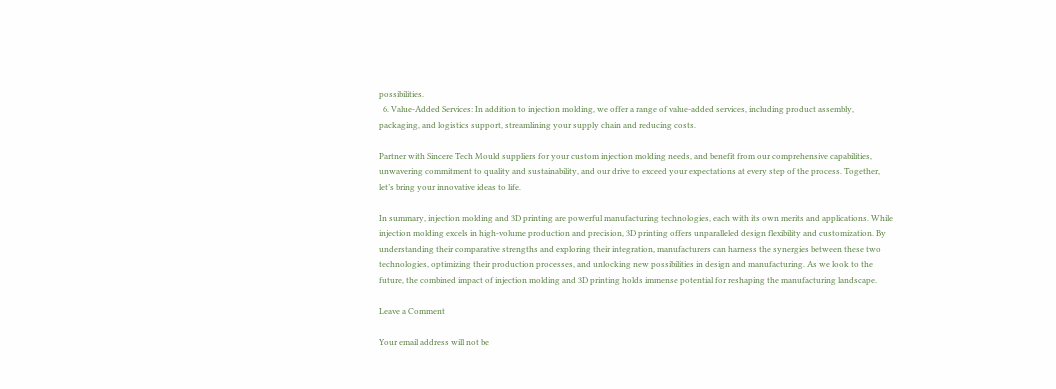possibilities.
  6. Value-Added Services: In addition to injection molding, we offer a range of value-added services, including product assembly, packaging, and logistics support, streamlining your supply chain and reducing costs.

Partner with Sincere Tech Mould suppliers for your custom injection molding needs, and benefit from our comprehensive capabilities, unwavering commitment to quality and sustainability, and our drive to exceed your expectations at every step of the process. Together, let’s bring your innovative ideas to life.

In summary, injection molding and 3D printing are powerful manufacturing technologies, each with its own merits and applications. While injection molding excels in high-volume production and precision, 3D printing offers unparalleled design flexibility and customization. By understanding their comparative strengths and exploring their integration, manufacturers can harness the synergies between these two technologies, optimizing their production processes, and unlocking new possibilities in design and manufacturing. As we look to the future, the combined impact of injection molding and 3D printing holds immense potential for reshaping the manufacturing landscape.

Leave a Comment

Your email address will not be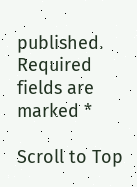published. Required fields are marked *

Scroll to Top